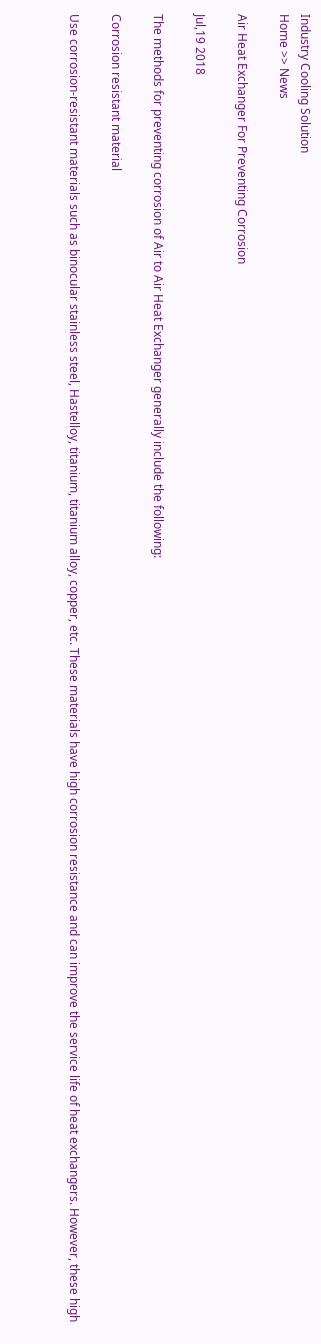Industry Cooling Solution
Home >> News

Air Heat Exchanger For Preventing Corrosion

Jul,19 2018

The methods for preventing corrosion of Air to Air Heat Exchanger generally include the following:

Corrosion resistant material

Use corrosion-resistant materials such as binocular stainless steel, Hastelloy, titanium, titanium alloy, copper, etc. These materials have high corrosion resistance and can improve the service life of heat exchangers. However, these high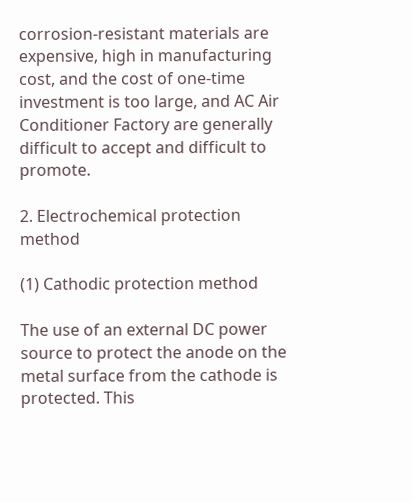corrosion-resistant materials are expensive, high in manufacturing cost, and the cost of one-time investment is too large, and AC Air Conditioner Factory are generally difficult to accept and difficult to promote.

2. Electrochemical protection method

(1) Cathodic protection method

The use of an external DC power source to protect the anode on the metal surface from the cathode is protected. This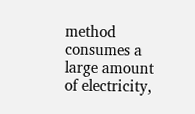method consumes a large amount of electricity,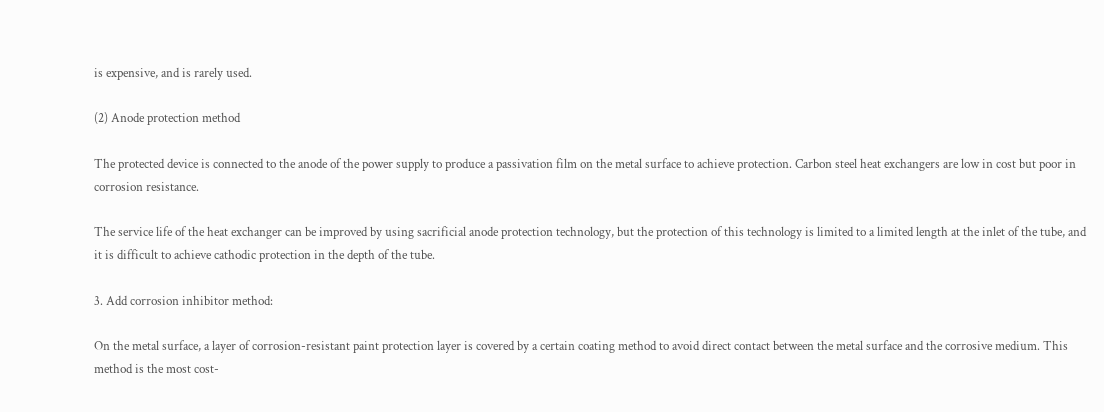is expensive, and is rarely used.

(2) Anode protection method

The protected device is connected to the anode of the power supply to produce a passivation film on the metal surface to achieve protection. Carbon steel heat exchangers are low in cost but poor in corrosion resistance.

The service life of the heat exchanger can be improved by using sacrificial anode protection technology, but the protection of this technology is limited to a limited length at the inlet of the tube, and it is difficult to achieve cathodic protection in the depth of the tube.

3. Add corrosion inhibitor method:

On the metal surface, a layer of corrosion-resistant paint protection layer is covered by a certain coating method to avoid direct contact between the metal surface and the corrosive medium. This method is the most cost-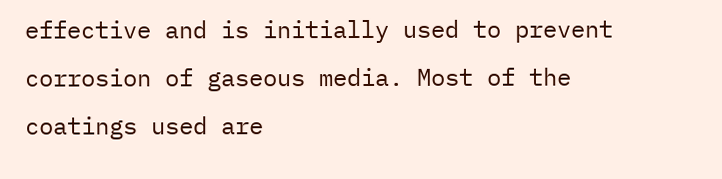effective and is initially used to prevent corrosion of gaseous media. Most of the coatings used are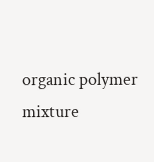organic polymer mixture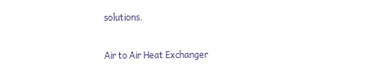solutions.

Air to Air Heat Exchanger